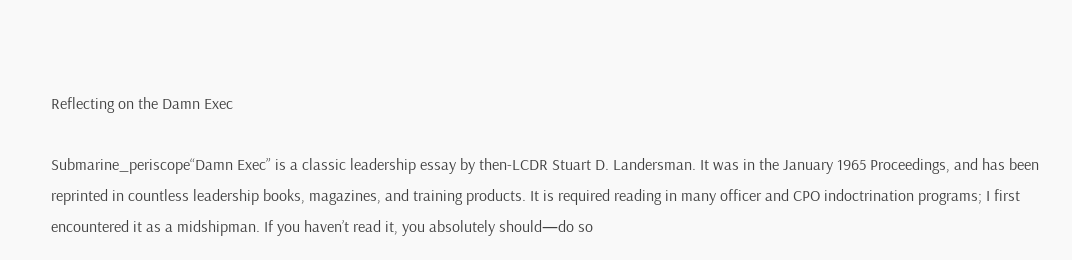Reflecting on the Damn Exec

Submarine_periscope“Damn Exec” is a classic leadership essay by then-LCDR Stuart D. Landersman. It was in the January 1965 Proceedings, and has been reprinted in countless leadership books, magazines, and training products. It is required reading in many officer and CPO indoctrination programs; I first encountered it as a midshipman. If you haven’t read it, you absolutely should—do so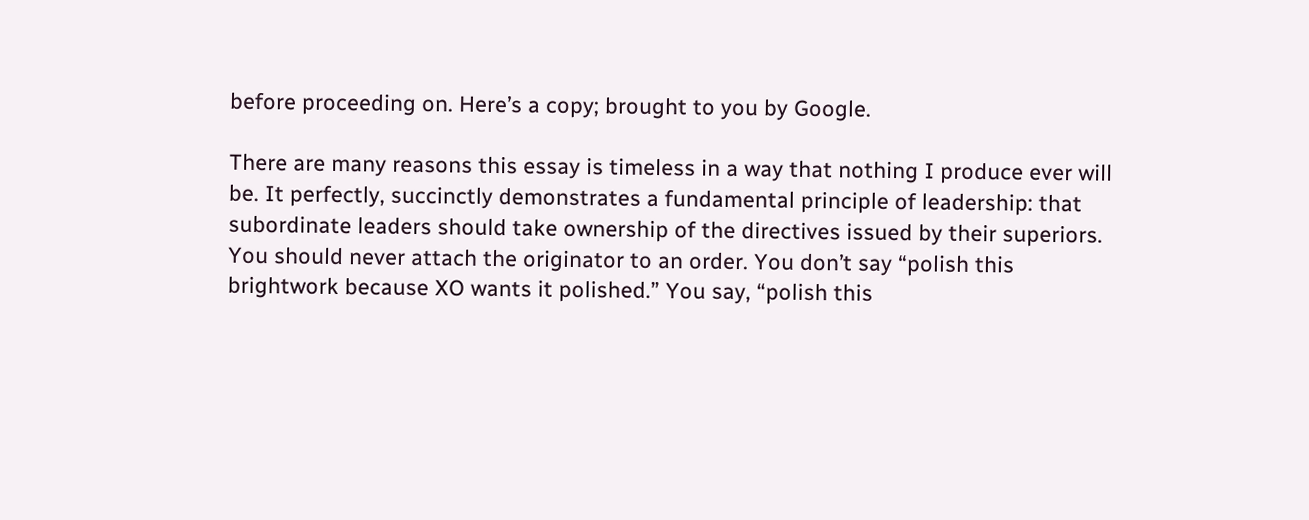before proceeding on. Here’s a copy; brought to you by Google.

There are many reasons this essay is timeless in a way that nothing I produce ever will be. It perfectly, succinctly demonstrates a fundamental principle of leadership: that subordinate leaders should take ownership of the directives issued by their superiors. You should never attach the originator to an order. You don’t say “polish this brightwork because XO wants it polished.” You say, “polish this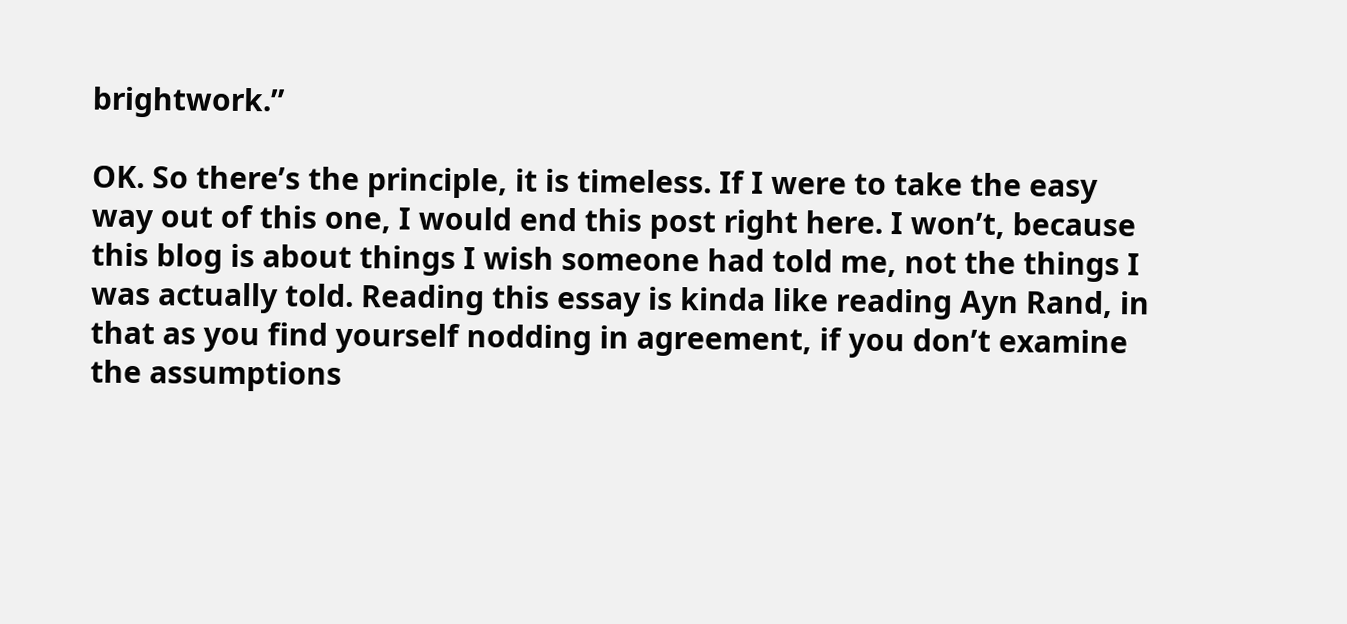brightwork.”

OK. So there’s the principle, it is timeless. If I were to take the easy way out of this one, I would end this post right here. I won’t, because this blog is about things I wish someone had told me, not the things I was actually told. Reading this essay is kinda like reading Ayn Rand, in that as you find yourself nodding in agreement, if you don’t examine the assumptions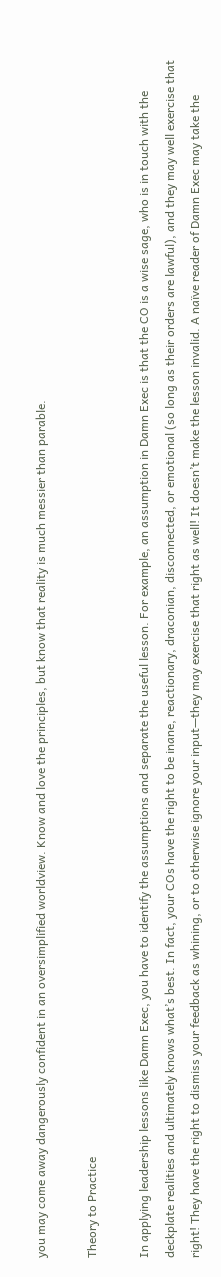you may come away dangerously confident in an oversimplified worldview. Know and love the principles, but know that reality is much messier than parable.

Theory to Practice

In applying leadership lessons like Damn Exec, you have to identify the assumptions and separate the useful lesson. For example, an assumption in Damn Exec is that the CO is a wise sage, who is in touch with the deckplate realities and ultimately knows what’s best. In fact, your COs have the right to be inane, reactionary, draconian, disconnected, or emotional (so long as their orders are lawful), and they may well exercise that right! They have the right to dismiss your feedback as whining, or to otherwise ignore your input—they may exercise that right as well! It doesn’t make the lesson invalid. A naïve reader of Damn Exec may take the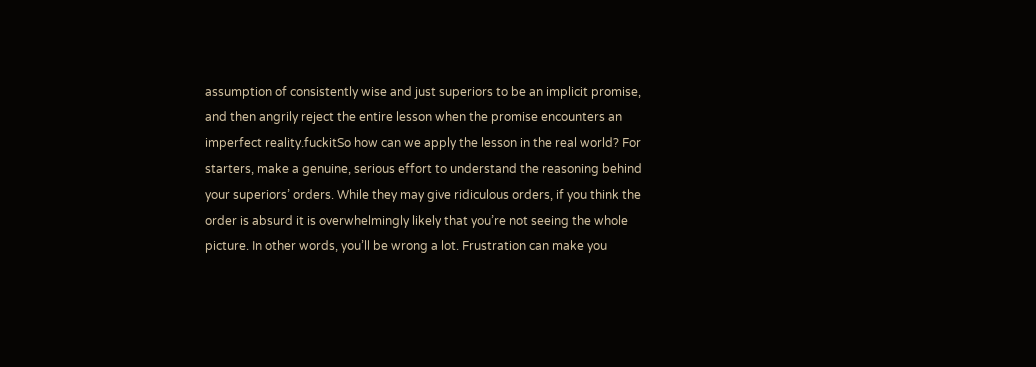assumption of consistently wise and just superiors to be an implicit promise, and then angrily reject the entire lesson when the promise encounters an imperfect reality.fuckitSo how can we apply the lesson in the real world? For starters, make a genuine, serious effort to understand the reasoning behind your superiors’ orders. While they may give ridiculous orders, if you think the order is absurd it is overwhelmingly likely that you’re not seeing the whole picture. In other words, you’ll be wrong a lot. Frustration can make you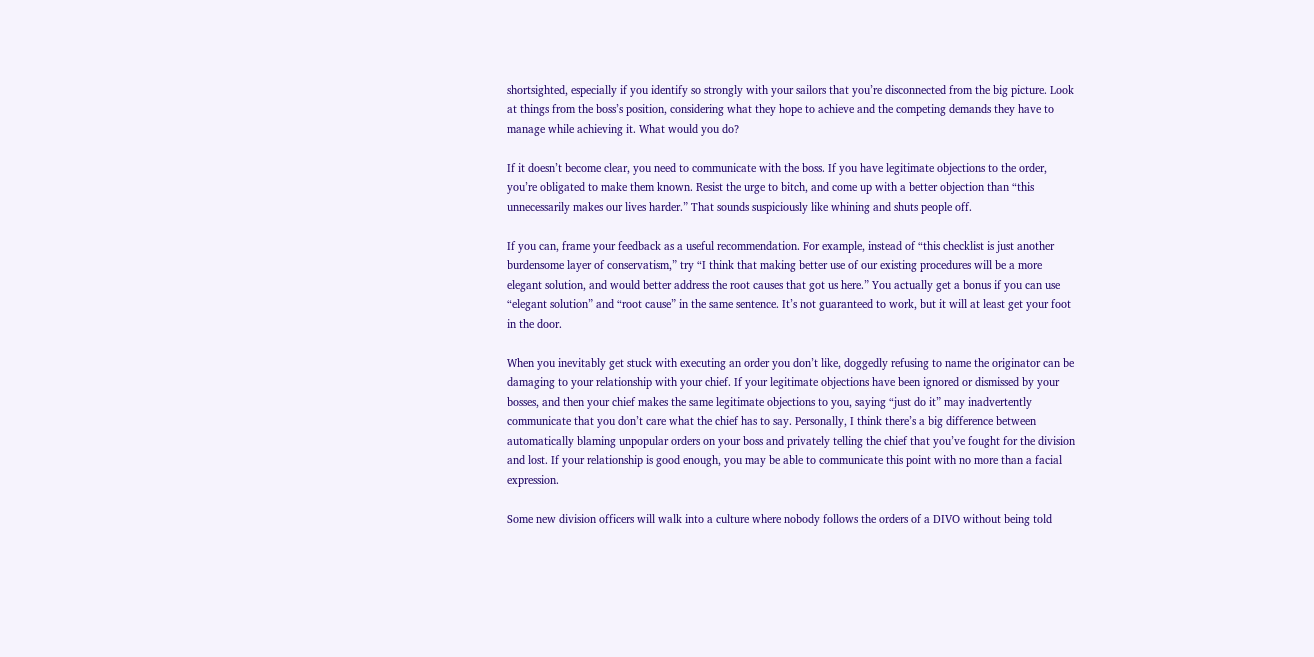shortsighted, especially if you identify so strongly with your sailors that you’re disconnected from the big picture. Look at things from the boss’s position, considering what they hope to achieve and the competing demands they have to manage while achieving it. What would you do?

If it doesn’t become clear, you need to communicate with the boss. If you have legitimate objections to the order, you’re obligated to make them known. Resist the urge to bitch, and come up with a better objection than “this unnecessarily makes our lives harder.” That sounds suspiciously like whining and shuts people off.

If you can, frame your feedback as a useful recommendation. For example, instead of “this checklist is just another burdensome layer of conservatism,” try “I think that making better use of our existing procedures will be a more elegant solution, and would better address the root causes that got us here.” You actually get a bonus if you can use “elegant solution” and “root cause” in the same sentence. It’s not guaranteed to work, but it will at least get your foot in the door.

When you inevitably get stuck with executing an order you don’t like, doggedly refusing to name the originator can be damaging to your relationship with your chief. If your legitimate objections have been ignored or dismissed by your bosses, and then your chief makes the same legitimate objections to you, saying “just do it” may inadvertently communicate that you don’t care what the chief has to say. Personally, I think there’s a big difference between automatically blaming unpopular orders on your boss and privately telling the chief that you’ve fought for the division and lost. If your relationship is good enough, you may be able to communicate this point with no more than a facial expression.

Some new division officers will walk into a culture where nobody follows the orders of a DIVO without being told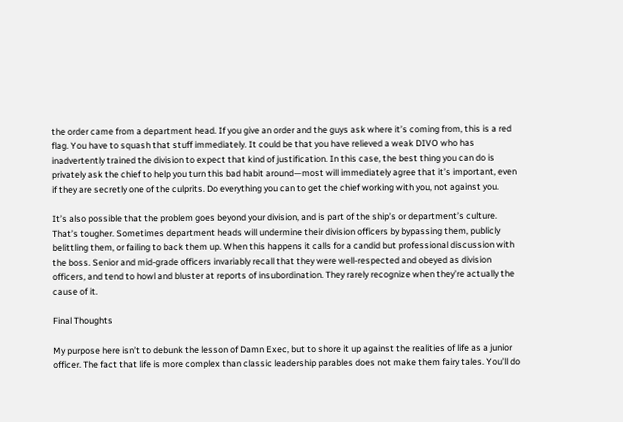the order came from a department head. If you give an order and the guys ask where it’s coming from, this is a red flag. You have to squash that stuff immediately. It could be that you have relieved a weak DIVO who has inadvertently trained the division to expect that kind of justification. In this case, the best thing you can do is privately ask the chief to help you turn this bad habit around—most will immediately agree that it’s important, even if they are secretly one of the culprits. Do everything you can to get the chief working with you, not against you.

It’s also possible that the problem goes beyond your division, and is part of the ship’s or department’s culture. That’s tougher. Sometimes department heads will undermine their division officers by bypassing them, publicly belittling them, or failing to back them up. When this happens it calls for a candid but professional discussion with the boss. Senior and mid-grade officers invariably recall that they were well-respected and obeyed as division officers, and tend to howl and bluster at reports of insubordination. They rarely recognize when they’re actually the cause of it.

Final Thoughts

My purpose here isn’t to debunk the lesson of Damn Exec, but to shore it up against the realities of life as a junior officer. The fact that life is more complex than classic leadership parables does not make them fairy tales. You’ll do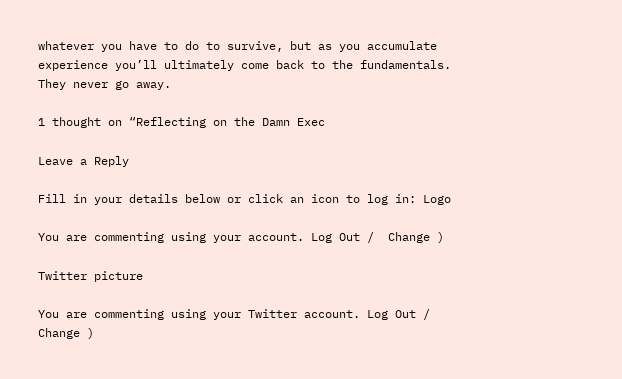whatever you have to do to survive, but as you accumulate experience you’ll ultimately come back to the fundamentals. They never go away.

1 thought on “Reflecting on the Damn Exec

Leave a Reply

Fill in your details below or click an icon to log in: Logo

You are commenting using your account. Log Out /  Change )

Twitter picture

You are commenting using your Twitter account. Log Out /  Change )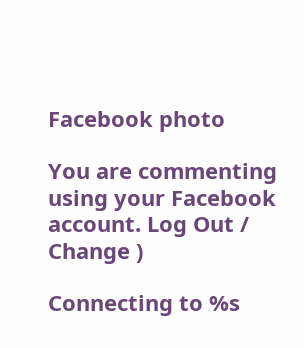Facebook photo

You are commenting using your Facebook account. Log Out /  Change )

Connecting to %s